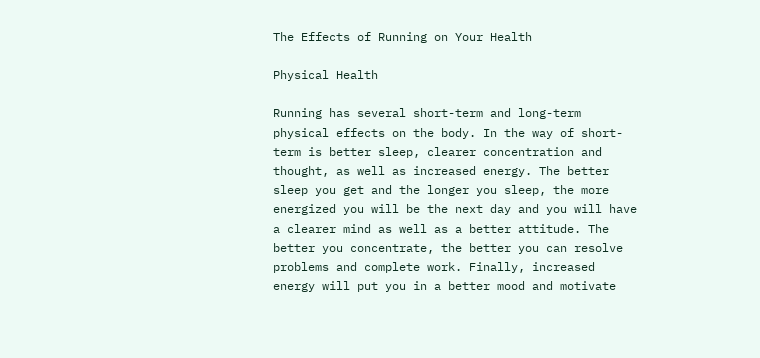The Effects of Running on Your Health

Physical Health

Running has several short-term and long-term physical effects on the body. In the way of short-term is better sleep, clearer concentration and thought, as well as increased energy. The better sleep you get and the longer you sleep, the more energized you will be the next day and you will have a clearer mind as well as a better attitude. The better you concentrate, the better you can resolve problems and complete work. Finally, increased energy will put you in a better mood and motivate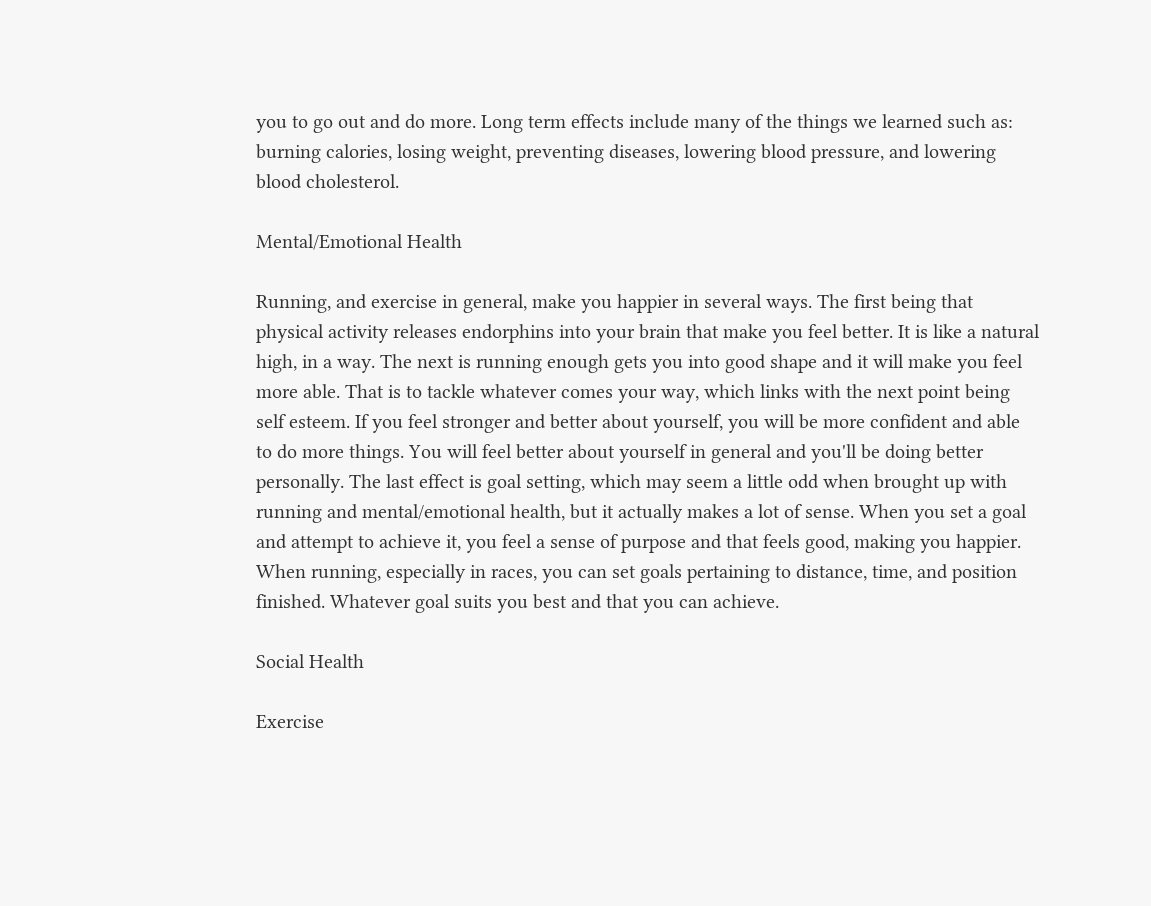you to go out and do more. Long term effects include many of the things we learned such as: burning calories, losing weight, preventing diseases, lowering blood pressure, and lowering blood cholesterol.

Mental/Emotional Health

Running, and exercise in general, make you happier in several ways. The first being that physical activity releases endorphins into your brain that make you feel better. It is like a natural high, in a way. The next is running enough gets you into good shape and it will make you feel more able. That is to tackle whatever comes your way, which links with the next point being self esteem. If you feel stronger and better about yourself, you will be more confident and able to do more things. You will feel better about yourself in general and you'll be doing better personally. The last effect is goal setting, which may seem a little odd when brought up with running and mental/emotional health, but it actually makes a lot of sense. When you set a goal and attempt to achieve it, you feel a sense of purpose and that feels good, making you happier. When running, especially in races, you can set goals pertaining to distance, time, and position finished. Whatever goal suits you best and that you can achieve.

Social Health

Exercise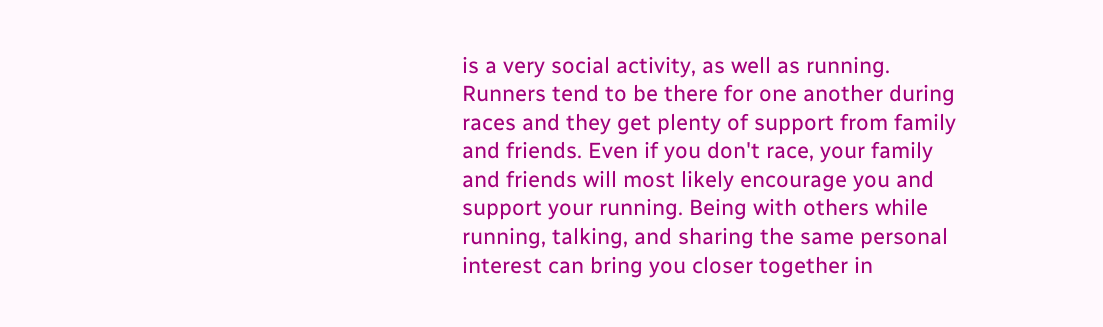is a very social activity, as well as running. Runners tend to be there for one another during races and they get plenty of support from family and friends. Even if you don't race, your family and friends will most likely encourage you and support your running. Being with others while running, talking, and sharing the same personal interest can bring you closer together in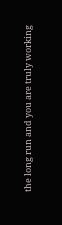the long run and you are truly working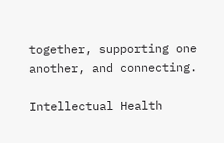together, supporting one another, and connecting.

Intellectual Health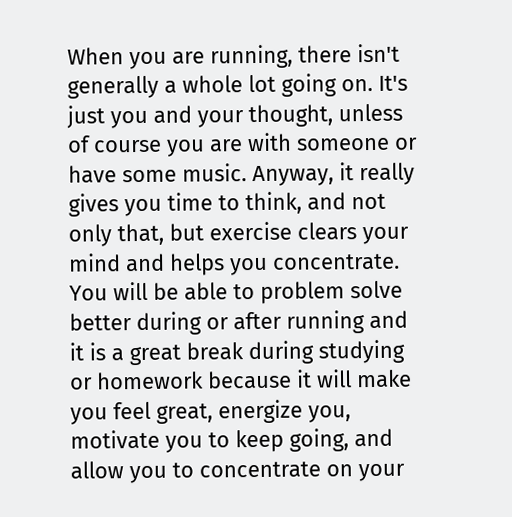When you are running, there isn't generally a whole lot going on. It's just you and your thought, unless of course you are with someone or have some music. Anyway, it really gives you time to think, and not only that, but exercise clears your mind and helps you concentrate. You will be able to problem solve better during or after running and it is a great break during studying or homework because it will make you feel great, energize you, motivate you to keep going, and allow you to concentrate on your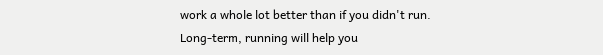work a whole lot better than if you didn't run. Long-term, running will help you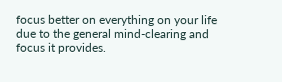focus better on everything on your life due to the general mind-clearing and focus it provides.